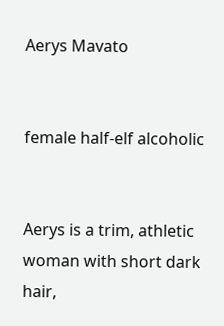Aerys Mavato


female half-elf alcoholic


Aerys is a trim, athletic woman with short dark hair,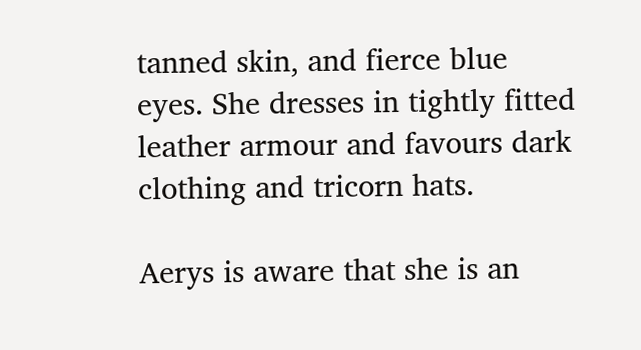tanned skin, and fierce blue eyes. She dresses in tightly fitted leather armour and favours dark clothing and tricorn hats.

Aerys is aware that she is an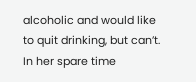alcoholic and would like to quit drinking, but can’t. In her spare time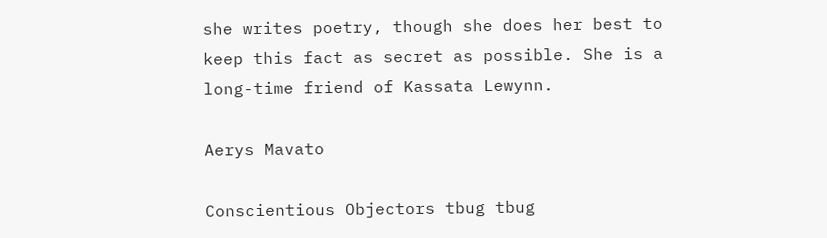she writes poetry, though she does her best to keep this fact as secret as possible. She is a long-time friend of Kassata Lewynn.

Aerys Mavato

Conscientious Objectors tbug tbug